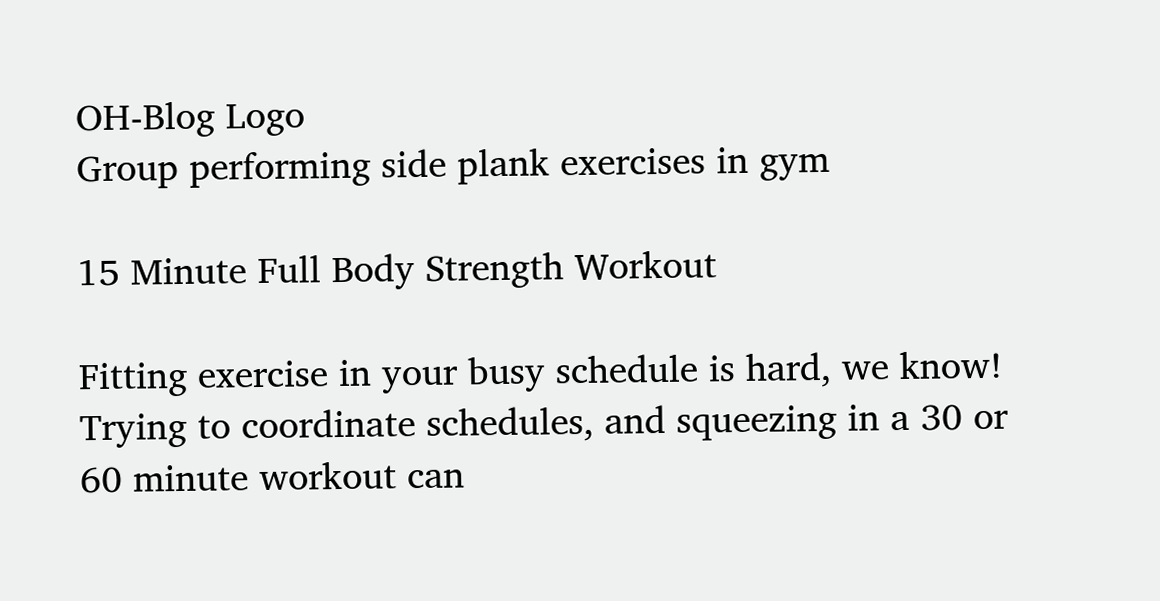OH-Blog Logo
Group performing side plank exercises in gym

15 Minute Full Body Strength Workout

Fitting exercise in your busy schedule is hard, we know! Trying to coordinate schedules, and squeezing in a 30 or 60 minute workout can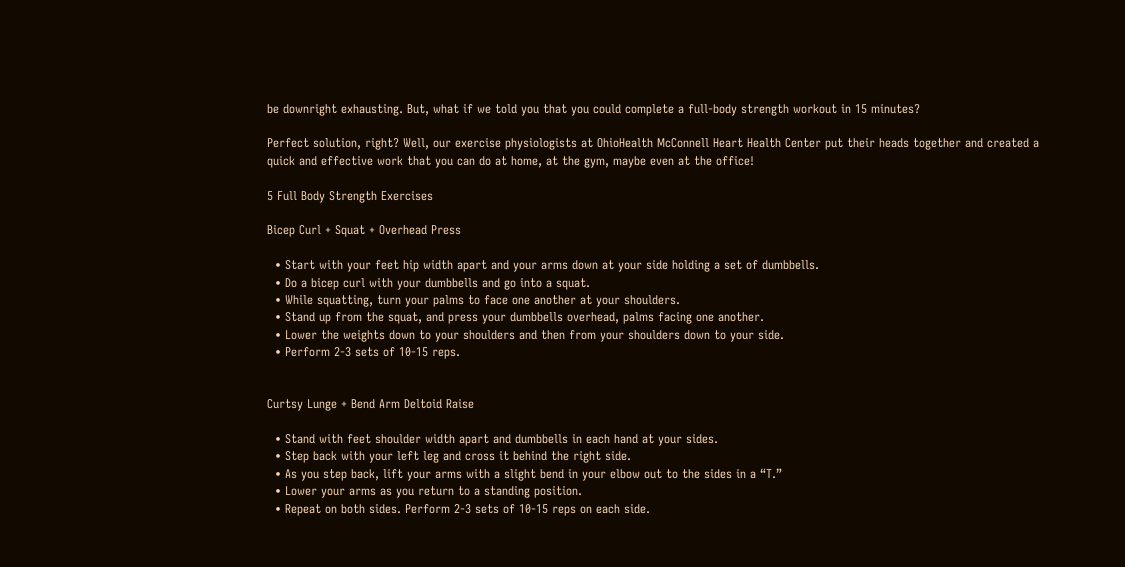be downright exhausting. But, what if we told you that you could complete a full-body strength workout in 15 minutes?

Perfect solution, right? Well, our exercise physiologists at OhioHealth McConnell Heart Health Center put their heads together and created a quick and effective work that you can do at home, at the gym, maybe even at the office!

5 Full Body Strength Exercises

Bicep Curl + Squat + Overhead Press

  • Start with your feet hip width apart and your arms down at your side holding a set of dumbbells.
  • Do a bicep curl with your dumbbells and go into a squat.
  • While squatting, turn your palms to face one another at your shoulders.
  • Stand up from the squat, and press your dumbbells overhead, palms facing one another.
  • Lower the weights down to your shoulders and then from your shoulders down to your side.
  • Perform 2-3 sets of 10-15 reps.


Curtsy Lunge + Bend Arm Deltoid Raise

  • Stand with feet shoulder width apart and dumbbells in each hand at your sides.
  • Step back with your left leg and cross it behind the right side.
  • As you step back, lift your arms with a slight bend in your elbow out to the sides in a “T.”
  • Lower your arms as you return to a standing position.
  • Repeat on both sides. Perform 2-3 sets of 10-15 reps on each side.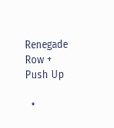Renegade Row + Push Up

  •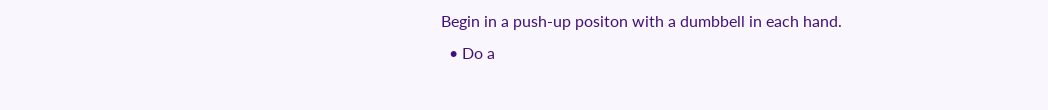Begin in a push-up positon with a dumbbell in each hand.
  • Do a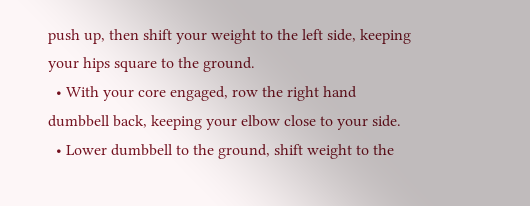push up, then shift your weight to the left side, keeping your hips square to the ground.
  • With your core engaged, row the right hand dumbbell back, keeping your elbow close to your side.
  • Lower dumbbell to the ground, shift weight to the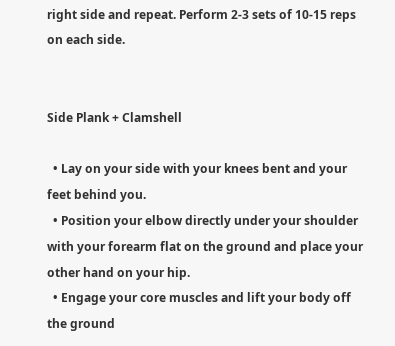right side and repeat. Perform 2-3 sets of 10-15 reps on each side.


Side Plank + Clamshell

  • Lay on your side with your knees bent and your feet behind you.
  • Position your elbow directly under your shoulder with your forearm flat on the ground and place your other hand on your hip.
  • Engage your core muscles and lift your body off the ground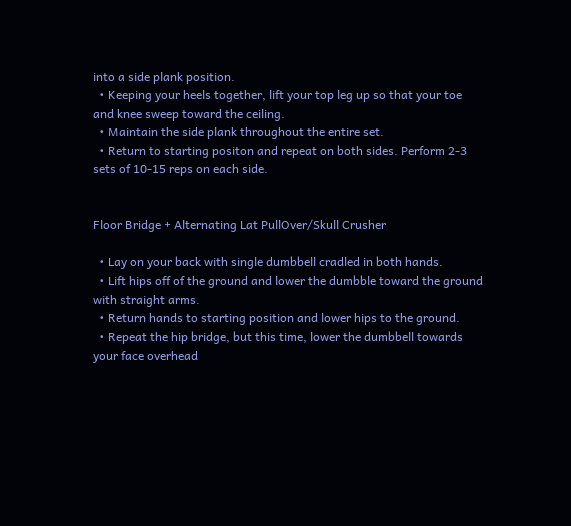into a side plank position.
  • Keeping your heels together, lift your top leg up so that your toe and knee sweep toward the ceiling.
  • Maintain the side plank throughout the entire set.
  • Return to starting positon and repeat on both sides. Perform 2-3 sets of 10-15 reps on each side.


Floor Bridge + Alternating Lat PullOver/Skull Crusher

  • Lay on your back with single dumbbell cradled in both hands.
  • Lift hips off of the ground and lower the dumbble toward the ground with straight arms.
  • Return hands to starting position and lower hips to the ground.
  • Repeat the hip bridge, but this time, lower the dumbbell towards your face overhead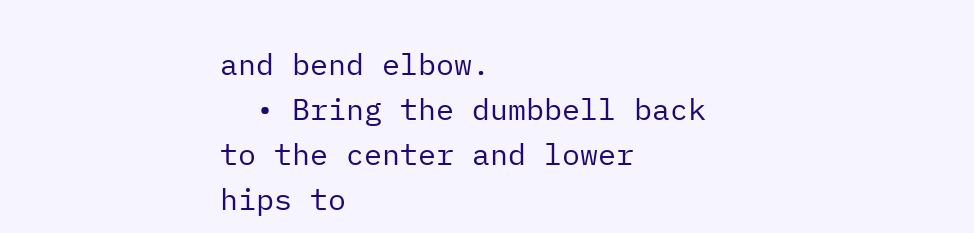and bend elbow.
  • Bring the dumbbell back to the center and lower hips to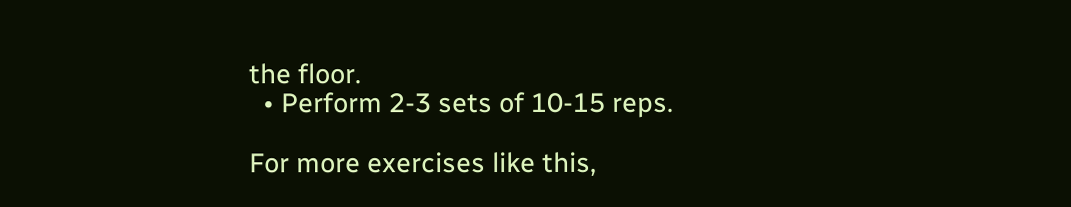the floor.
  • Perform 2-3 sets of 10-15 reps.

For more exercises like this,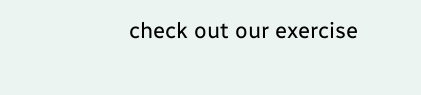check out our exercise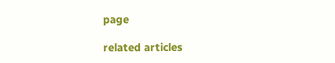page

related articles